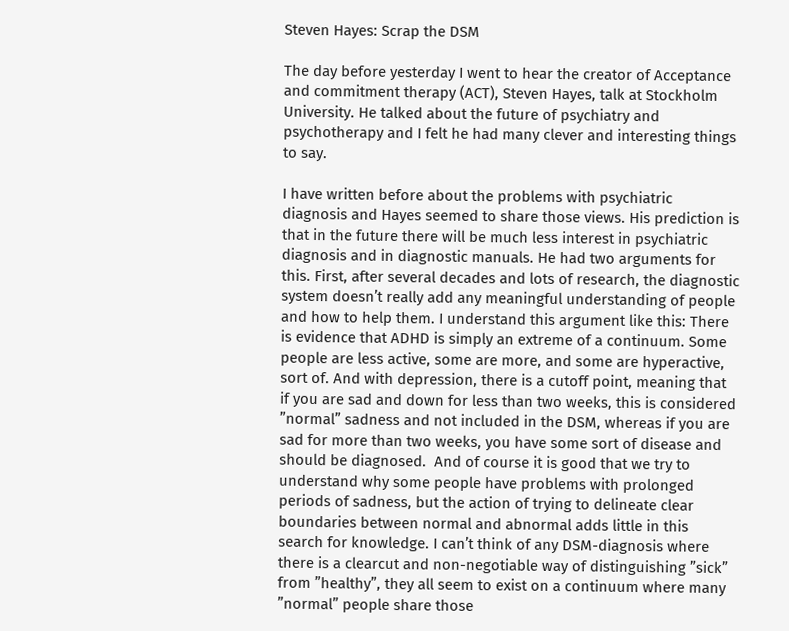Steven Hayes: Scrap the DSM

The day before yesterday I went to hear the creator of Acceptance and commitment therapy (ACT), Steven Hayes, talk at Stockholm University. He talked about the future of psychiatry and psychotherapy and I felt he had many clever and interesting things to say.

I have written before about the problems with psychiatric diagnosis and Hayes seemed to share those views. His prediction is that in the future there will be much less interest in psychiatric diagnosis and in diagnostic manuals. He had two arguments for this. First, after several decades and lots of research, the diagnostic system doesn’t really add any meaningful understanding of people and how to help them. I understand this argument like this: There is evidence that ADHD is simply an extreme of a continuum. Some people are less active, some are more, and some are hyperactive, sort of. And with depression, there is a cutoff point, meaning that if you are sad and down for less than two weeks, this is considered ”normal” sadness and not included in the DSM, whereas if you are sad for more than two weeks, you have some sort of disease and should be diagnosed.  And of course it is good that we try to understand why some people have problems with prolonged periods of sadness, but the action of trying to delineate clear boundaries between normal and abnormal adds little in this search for knowledge. I can’t think of any DSM-diagnosis where there is a clearcut and non-negotiable way of distinguishing ”sick” from ”healthy”, they all seem to exist on a continuum where many ”normal” people share those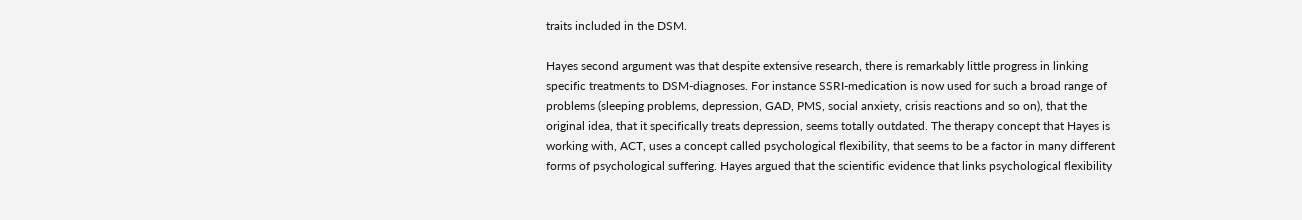traits included in the DSM.

Hayes second argument was that despite extensive research, there is remarkably little progress in linking specific treatments to DSM-diagnoses. For instance SSRI-medication is now used for such a broad range of problems (sleeping problems, depression, GAD, PMS, social anxiety, crisis reactions and so on), that the original idea, that it specifically treats depression, seems totally outdated. The therapy concept that Hayes is working with, ACT, uses a concept called psychological flexibility, that seems to be a factor in many different forms of psychological suffering. Hayes argued that the scientific evidence that links psychological flexibility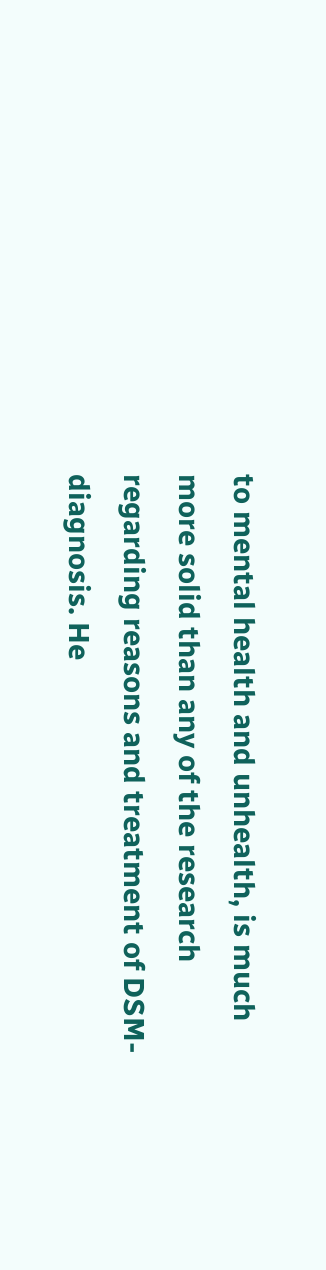to mental health and unhealth, is much more solid than any of the research regarding reasons and treatment of DSM-diagnosis. He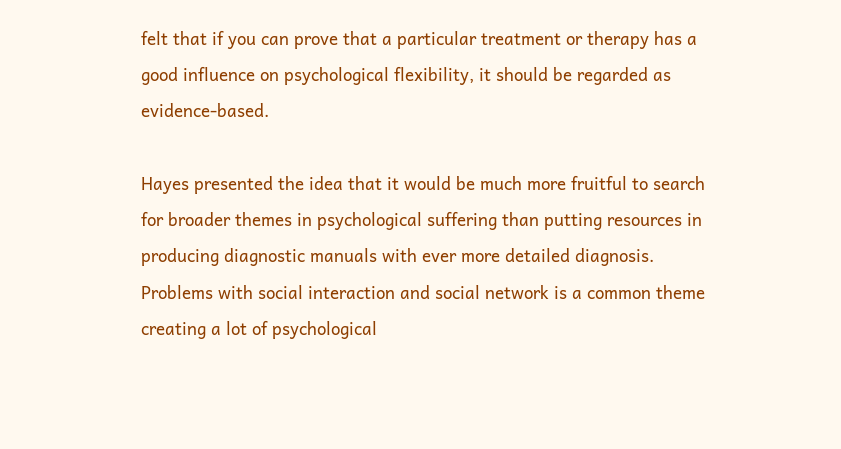felt that if you can prove that a particular treatment or therapy has a good influence on psychological flexibility, it should be regarded as evidence-based.

Hayes presented the idea that it would be much more fruitful to search for broader themes in psychological suffering than putting resources in producing diagnostic manuals with ever more detailed diagnosis. Problems with social interaction and social network is a common theme creating a lot of psychological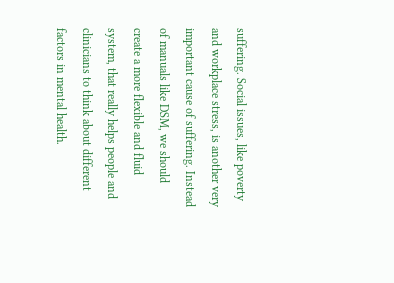suffering. Social issues, like poverty and workplace stress, is another very important cause of suffering. Instead of manuals like DSM, we should create a more flexible and fluid system, that really helps people and clinicians to think about different factors in mental health.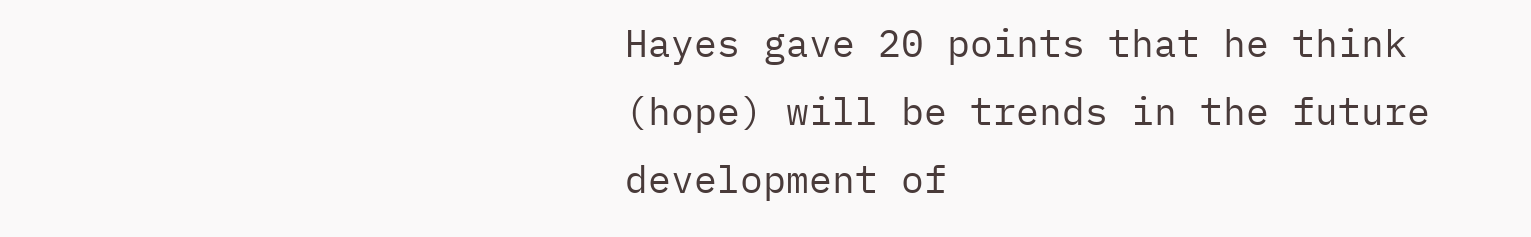Hayes gave 20 points that he think (hope) will be trends in the future development of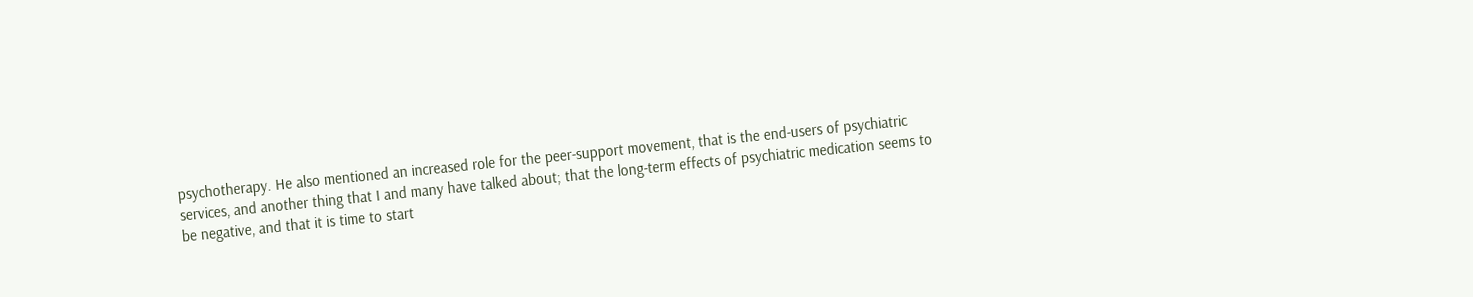psychotherapy. He also mentioned an increased role for the peer-support movement, that is the end-users of psychiatric services, and another thing that I and many have talked about; that the long-term effects of psychiatric medication seems to be negative, and that it is time to start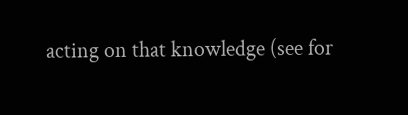acting on that knowledge (see for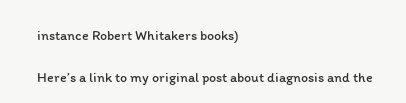instance Robert Whitakers books)

Here’s a link to my original post about diagnosis and the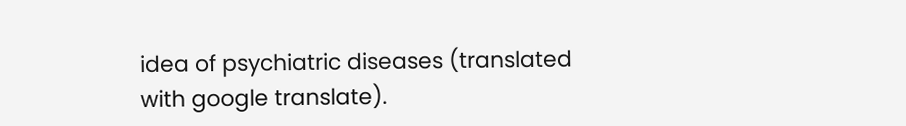idea of psychiatric diseases (translated with google translate).